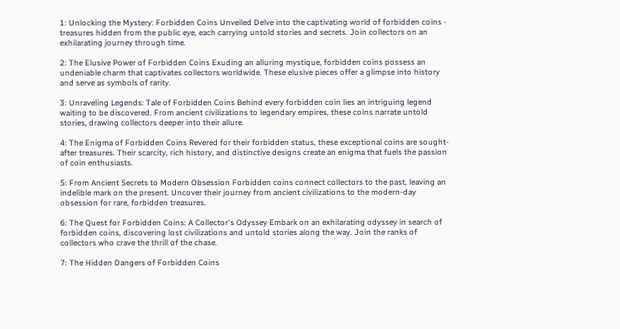1: Unlocking the Mystery: Forbidden Coins Unveiled Delve into the captivating world of forbidden coins - treasures hidden from the public eye, each carrying untold stories and secrets. Join collectors on an exhilarating journey through time.

2: The Elusive Power of Forbidden Coins Exuding an alluring mystique, forbidden coins possess an undeniable charm that captivates collectors worldwide. These elusive pieces offer a glimpse into history and serve as symbols of rarity.

3: Unraveling Legends: Tale of Forbidden Coins Behind every forbidden coin lies an intriguing legend waiting to be discovered. From ancient civilizations to legendary empires, these coins narrate untold stories, drawing collectors deeper into their allure.

4: The Enigma of Forbidden Coins Revered for their forbidden status, these exceptional coins are sought-after treasures. Their scarcity, rich history, and distinctive designs create an enigma that fuels the passion of coin enthusiasts.

5: From Ancient Secrets to Modern Obsession Forbidden coins connect collectors to the past, leaving an indelible mark on the present. Uncover their journey from ancient civilizations to the modern-day obsession for rare, forbidden treasures.

6: The Quest for Forbidden Coins: A Collector's Odyssey Embark on an exhilarating odyssey in search of forbidden coins, discovering lost civilizations and untold stories along the way. Join the ranks of collectors who crave the thrill of the chase.

7: The Hidden Dangers of Forbidden Coins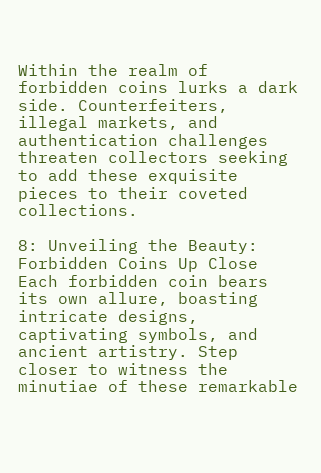Within the realm of forbidden coins lurks a dark side. Counterfeiters, illegal markets, and authentication challenges threaten collectors seeking to add these exquisite pieces to their coveted collections.

8: Unveiling the Beauty: Forbidden Coins Up Close Each forbidden coin bears its own allure, boasting intricate designs, captivating symbols, and ancient artistry. Step closer to witness the minutiae of these remarkable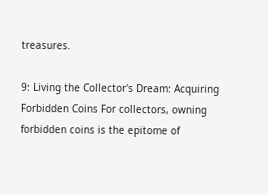treasures.

9: Living the Collector's Dream: Acquiring Forbidden Coins For collectors, owning forbidden coins is the epitome of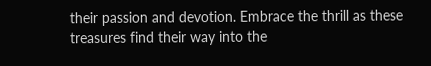their passion and devotion. Embrace the thrill as these treasures find their way into the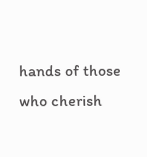hands of those who cherish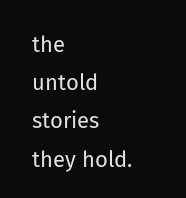the untold stories they hold.